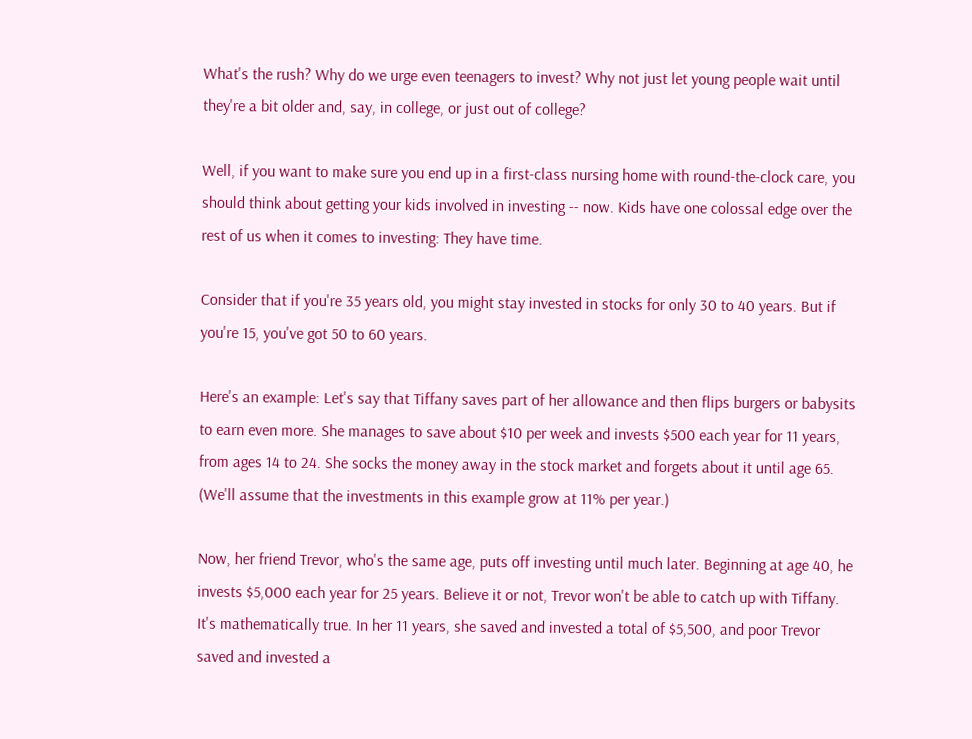What's the rush? Why do we urge even teenagers to invest? Why not just let young people wait until they're a bit older and, say, in college, or just out of college?

Well, if you want to make sure you end up in a first-class nursing home with round-the-clock care, you should think about getting your kids involved in investing -- now. Kids have one colossal edge over the rest of us when it comes to investing: They have time.

Consider that if you're 35 years old, you might stay invested in stocks for only 30 to 40 years. But if you're 15, you've got 50 to 60 years.

Here's an example: Let's say that Tiffany saves part of her allowance and then flips burgers or babysits to earn even more. She manages to save about $10 per week and invests $500 each year for 11 years, from ages 14 to 24. She socks the money away in the stock market and forgets about it until age 65. (We'll assume that the investments in this example grow at 11% per year.)

Now, her friend Trevor, who's the same age, puts off investing until much later. Beginning at age 40, he invests $5,000 each year for 25 years. Believe it or not, Trevor won't be able to catch up with Tiffany. It's mathematically true. In her 11 years, she saved and invested a total of $5,500, and poor Trevor saved and invested a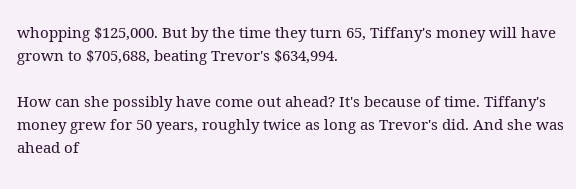whopping $125,000. But by the time they turn 65, Tiffany's money will have grown to $705,688, beating Trevor's $634,994.

How can she possibly have come out ahead? It's because of time. Tiffany's money grew for 50 years, roughly twice as long as Trevor's did. And she was ahead of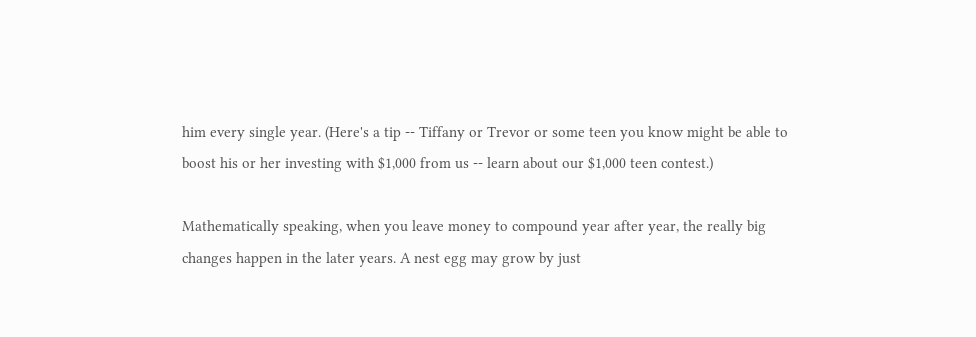him every single year. (Here's a tip -- Tiffany or Trevor or some teen you know might be able to boost his or her investing with $1,000 from us -- learn about our $1,000 teen contest.)

Mathematically speaking, when you leave money to compound year after year, the really big changes happen in the later years. A nest egg may grow by just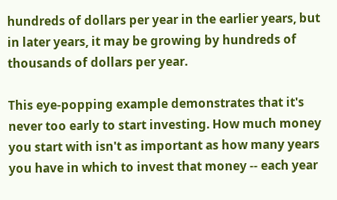hundreds of dollars per year in the earlier years, but in later years, it may be growing by hundreds of thousands of dollars per year.

This eye-popping example demonstrates that it's never too early to start investing. How much money you start with isn't as important as how many years you have in which to invest that money -- each year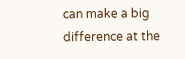can make a big difference at the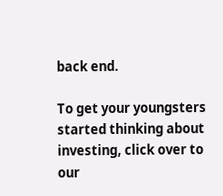back end.

To get your youngsters started thinking about investing, click over to our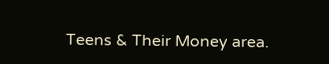Teens & Their Money area.